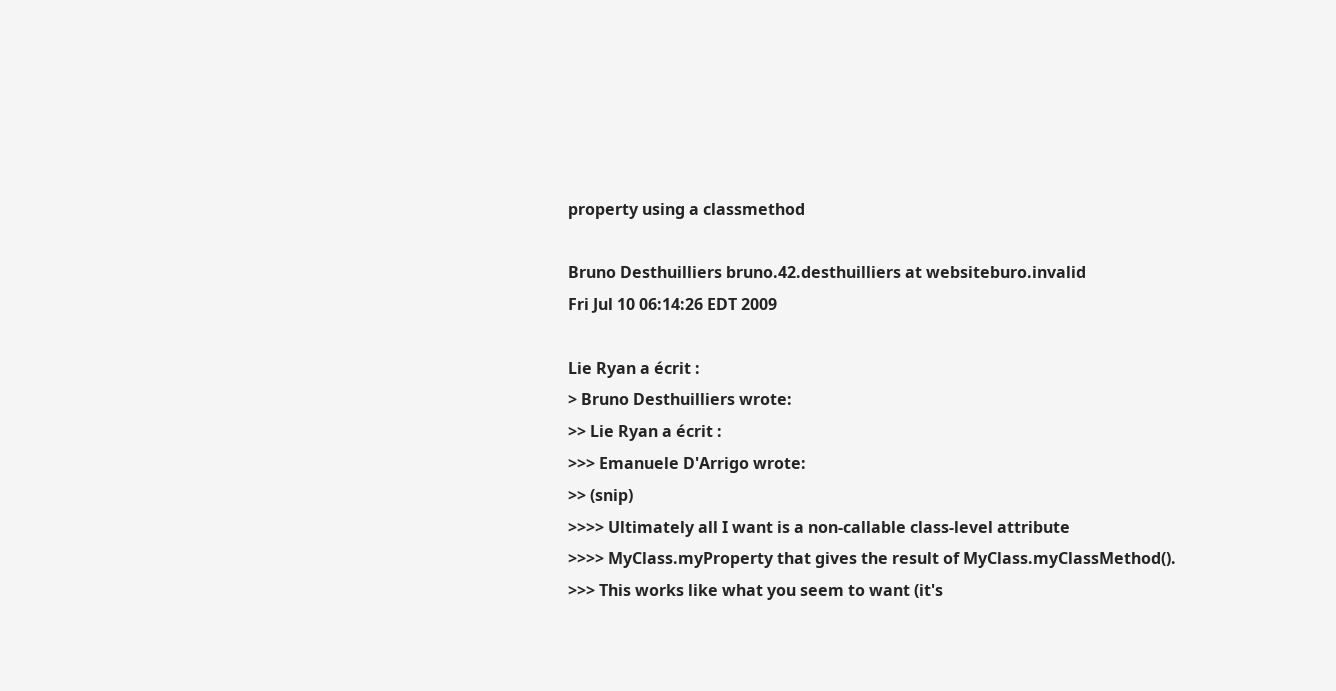property using a classmethod

Bruno Desthuilliers bruno.42.desthuilliers at websiteburo.invalid
Fri Jul 10 06:14:26 EDT 2009

Lie Ryan a écrit :
> Bruno Desthuilliers wrote:
>> Lie Ryan a écrit :
>>> Emanuele D'Arrigo wrote:
>> (snip)
>>>> Ultimately all I want is a non-callable class-level attribute
>>>> MyClass.myProperty that gives the result of MyClass.myClassMethod().
>>> This works like what you seem to want (it's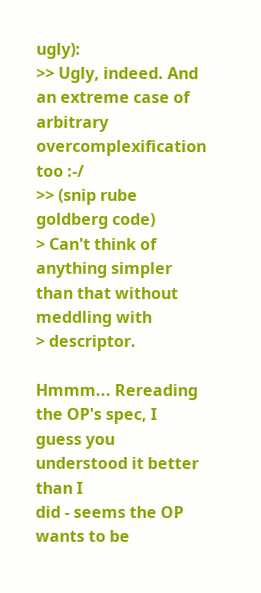ugly):
>> Ugly, indeed. And an extreme case of arbitrary overcomplexification too :-/
>> (snip rube goldberg code)
> Can't think of anything simpler than that without meddling with
> descriptor.

Hmmm... Rereading the OP's spec, I guess you understood it better than I
did - seems the OP wants to be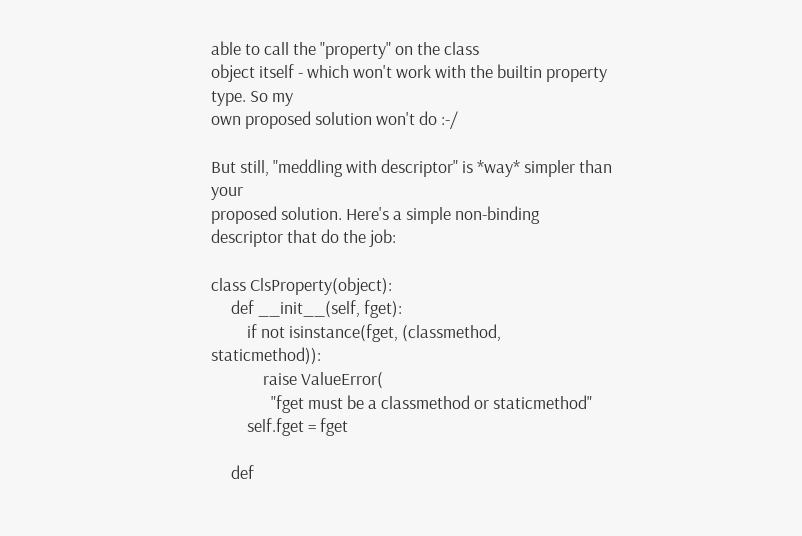able to call the "property" on the class
object itself - which won't work with the builtin property type. So my
own proposed solution won't do :-/

But still, "meddling with descriptor" is *way* simpler than your
proposed solution. Here's a simple non-binding descriptor that do the job:

class ClsProperty(object):
     def __init__(self, fget):
         if not isinstance(fget, (classmethod, staticmethod)):
             raise ValueError(
               "fget must be a classmethod or staticmethod"
         self.fget = fget

     def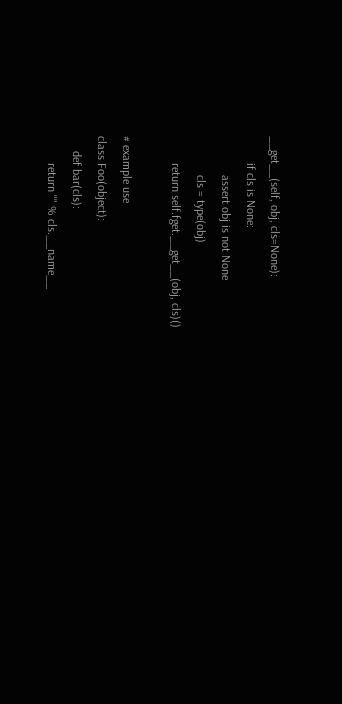__get__(self, obj, cls=None):
         if cls is None:
             assert obj is not None
             cls = type(obj)
         return self.fget.__get__(obj, cls)()

# example use
class Foo(object):
     def bar(cls):
         return "" % cls.__name__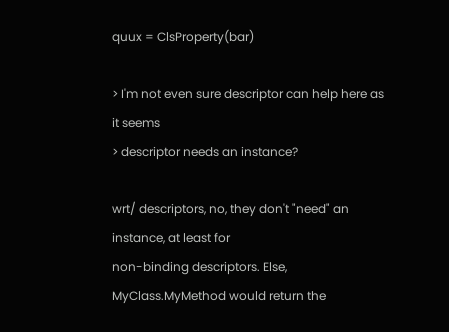quux = ClsProperty(bar)

> I'm not even sure descriptor can help here as it seems
> descriptor needs an instance?

wrt/ descriptors, no, they don't "need" an instance, at least for
non-binding descriptors. Else, MyClass.MyMethod would return the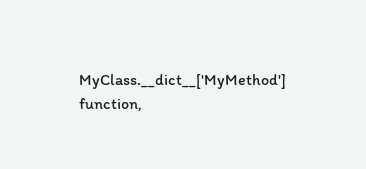MyClass.__dict__['MyMethod'] function,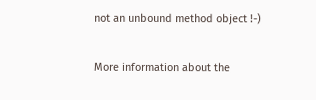not an unbound method object !-)

More information about the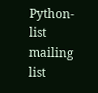Python-list mailing list